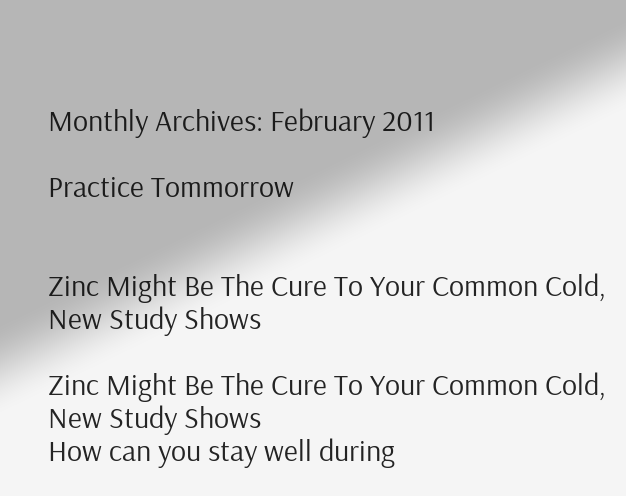Monthly Archives: February 2011

Practice Tommorrow


Zinc Might Be The Cure To Your Common Cold, New Study Shows

Zinc Might Be The Cure To Your Common Cold, New Study Shows
How can you stay well during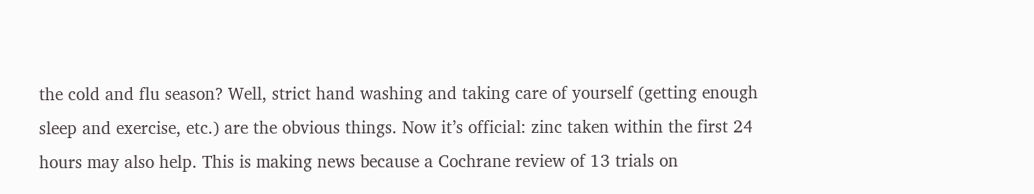the cold and flu season? Well, strict hand washing and taking care of yourself (getting enough sleep and exercise, etc.) are the obvious things. Now it’s official: zinc taken within the first 24 hours may also help. This is making news because a Cochrane review of 13 trials on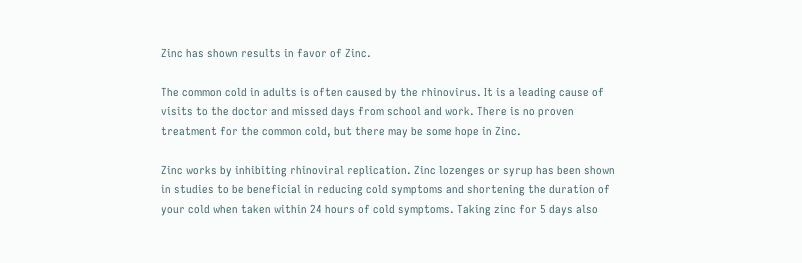Zinc has shown results in favor of Zinc.

The common cold in adults is often caused by the rhinovirus. It is a leading cause of visits to the doctor and missed days from school and work. There is no proven treatment for the common cold, but there may be some hope in Zinc.

Zinc works by inhibiting rhinoviral replication. Zinc lozenges or syrup has been shown in studies to be beneficial in reducing cold symptoms and shortening the duration of your cold when taken within 24 hours of cold symptoms. Taking zinc for 5 days also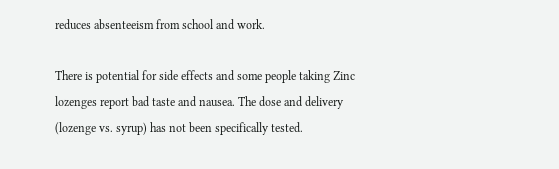reduces absenteeism from school and work.

There is potential for side effects and some people taking Zinc lozenges report bad taste and nausea. The dose and delivery (lozenge vs. syrup) has not been specifically tested.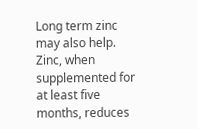Long term zinc may also help. Zinc, when supplemented for at least five months, reduces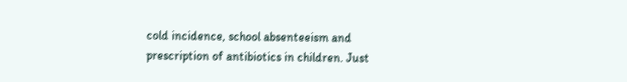cold incidence, school absenteeism and prescription of antibiotics in children. Just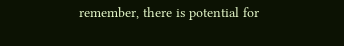remember, there is potential for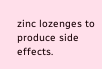zinc lozenges to produce side effects.